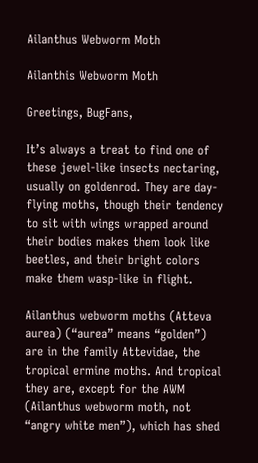Ailanthus Webworm Moth

Ailanthis Webworm Moth

Greetings, BugFans,

It’s always a treat to find one of these jewel-like insects nectaring, usually on goldenrod. They are day-flying moths, though their tendency to sit with wings wrapped around their bodies makes them look like beetles, and their bright colors make them wasp-like in flight.

Ailanthus webworm moths (Atteva aurea) (“aurea” means “golden”) are in the family Attevidae, the tropical ermine moths. And tropical they are, except for the AWM (Ailanthus webworm moth, not “angry white men”), which has shed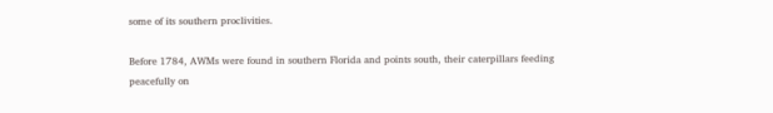some of its southern proclivities.

Before 1784, AWMs were found in southern Florida and points south, their caterpillars feeding peacefully on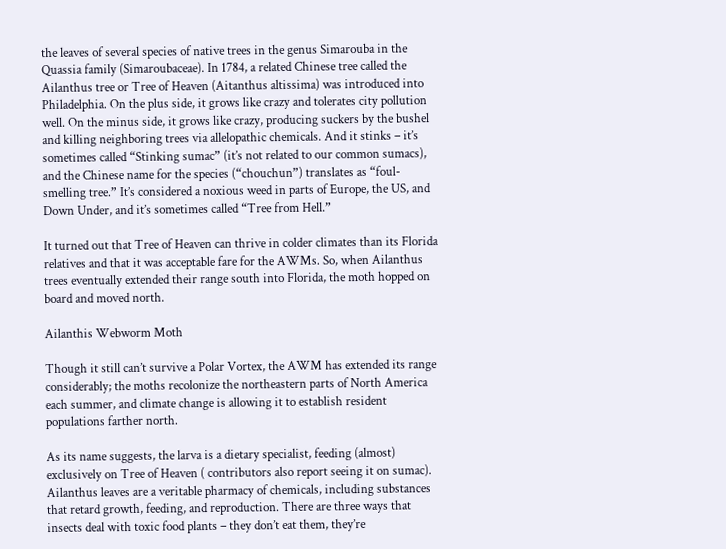the leaves of several species of native trees in the genus Simarouba in the Quassia family (Simaroubaceae). In 1784, a related Chinese tree called the Ailanthus tree or Tree of Heaven (Aitanthus altissima) was introduced into Philadelphia. On the plus side, it grows like crazy and tolerates city pollution well. On the minus side, it grows like crazy, producing suckers by the bushel and killing neighboring trees via allelopathic chemicals. And it stinks – it’s sometimes called “Stinking sumac” (it’s not related to our common sumacs), and the Chinese name for the species (“chouchun”) translates as “foul-smelling tree.” It’s considered a noxious weed in parts of Europe, the US, and Down Under, and it’s sometimes called “Tree from Hell.”

It turned out that Tree of Heaven can thrive in colder climates than its Florida relatives and that it was acceptable fare for the AWMs. So, when Ailanthus trees eventually extended their range south into Florida, the moth hopped on board and moved north.

Ailanthis Webworm Moth

Though it still can’t survive a Polar Vortex, the AWM has extended its range considerably; the moths recolonize the northeastern parts of North America each summer, and climate change is allowing it to establish resident populations farther north.

As its name suggests, the larva is a dietary specialist, feeding (almost) exclusively on Tree of Heaven ( contributors also report seeing it on sumac). Ailanthus leaves are a veritable pharmacy of chemicals, including substances that retard growth, feeding, and reproduction. There are three ways that insects deal with toxic food plants – they don’t eat them, they’re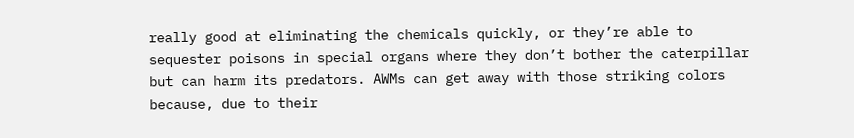really good at eliminating the chemicals quickly, or they’re able to sequester poisons in special organs where they don’t bother the caterpillar but can harm its predators. AWMs can get away with those striking colors because, due to their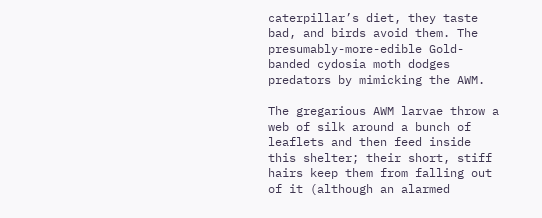caterpillar’s diet, they taste bad, and birds avoid them. The presumably-more-edible Gold-banded cydosia moth dodges predators by mimicking the AWM.

The gregarious AWM larvae throw a web of silk around a bunch of leaflets and then feed inside this shelter; their short, stiff hairs keep them from falling out of it (although an alarmed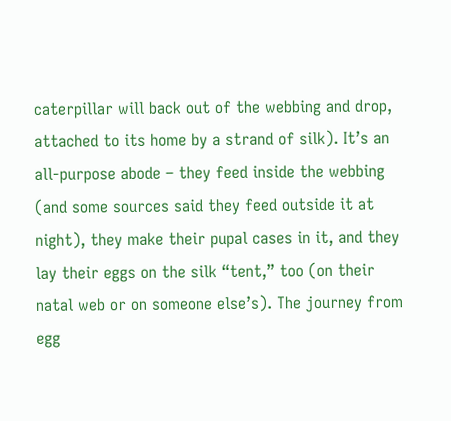caterpillar will back out of the webbing and drop, attached to its home by a strand of silk). It’s an all-purpose abode – they feed inside the webbing (and some sources said they feed outside it at night), they make their pupal cases in it, and they lay their eggs on the silk “tent,” too (on their natal web or on someone else’s). The journey from egg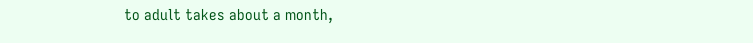to adult takes about a month,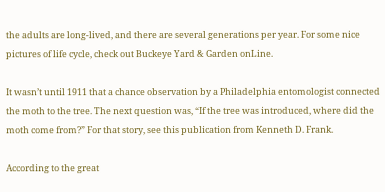the adults are long-lived, and there are several generations per year. For some nice pictures of life cycle, check out Buckeye Yard & Garden onLine.

It wasn’t until 1911 that a chance observation by a Philadelphia entomologist connected the moth to the tree. The next question was, “If the tree was introduced, where did the moth come from?” For that story, see this publication from Kenneth D. Frank.

According to the great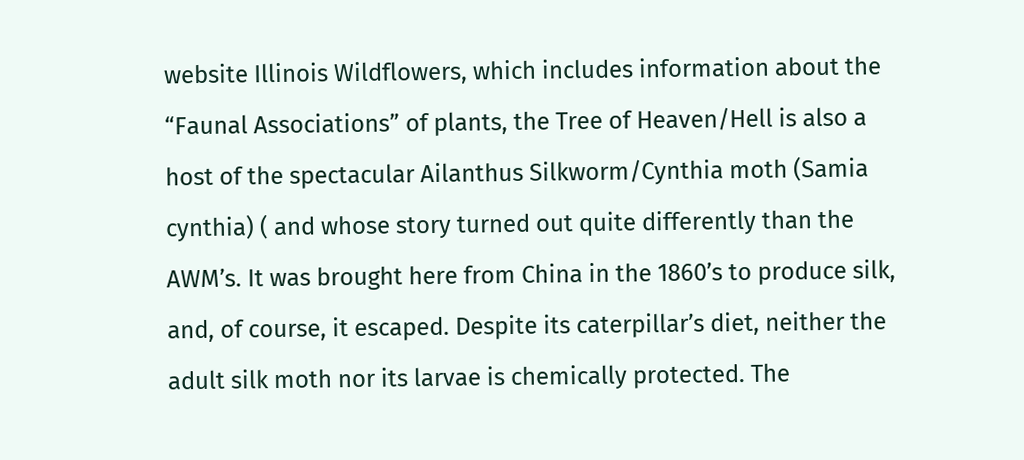website Illinois Wildflowers, which includes information about the “Faunal Associations” of plants, the Tree of Heaven/Hell is also a host of the spectacular Ailanthus Silkworm/Cynthia moth (Samia cynthia) ( and whose story turned out quite differently than the AWM’s. It was brought here from China in the 1860’s to produce silk, and, of course, it escaped. Despite its caterpillar’s diet, neither the adult silk moth nor its larvae is chemically protected. The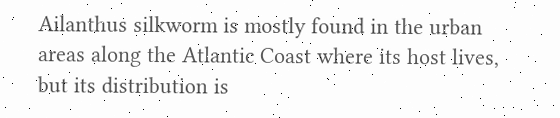Ailanthus silkworm is mostly found in the urban areas along the Atlantic Coast where its host lives, but its distribution is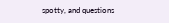spotty, and questions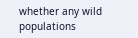whether any wild populations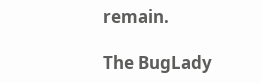remain.

The BugLady